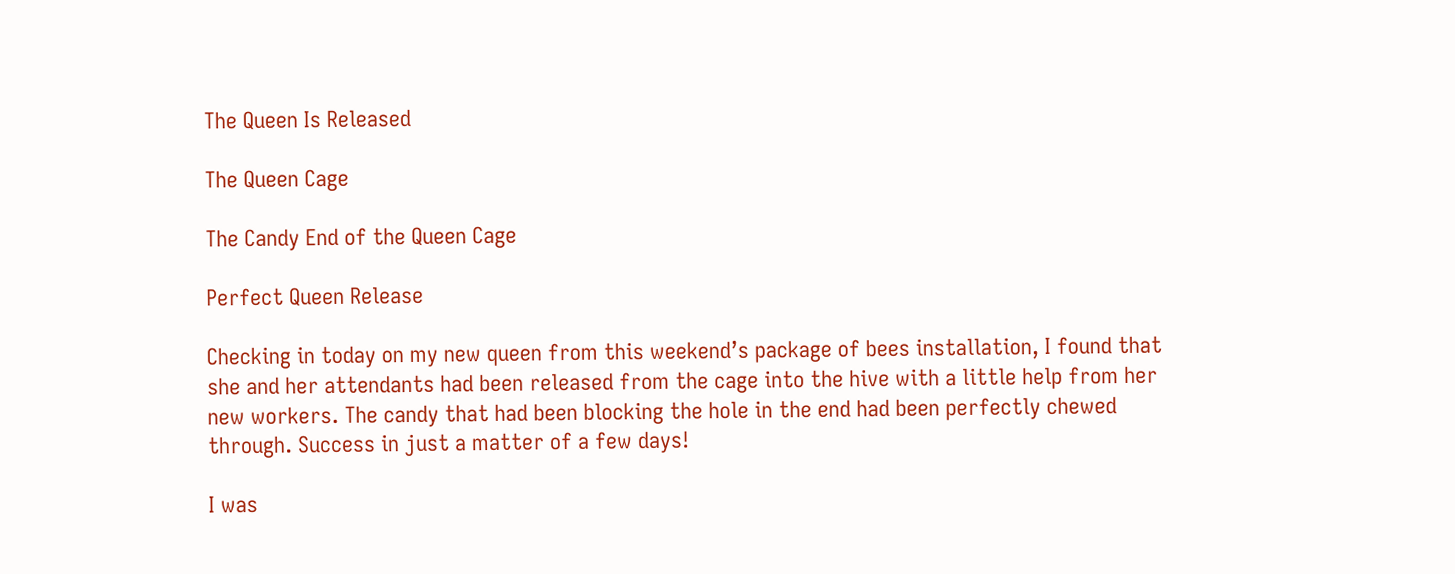The Queen Is Released

The Queen Cage

The Candy End of the Queen Cage

Perfect Queen Release

Checking in today on my new queen from this weekend’s package of bees installation, I found that she and her attendants had been released from the cage into the hive with a little help from her new workers. The candy that had been blocking the hole in the end had been perfectly chewed through. Success in just a matter of a few days!

I was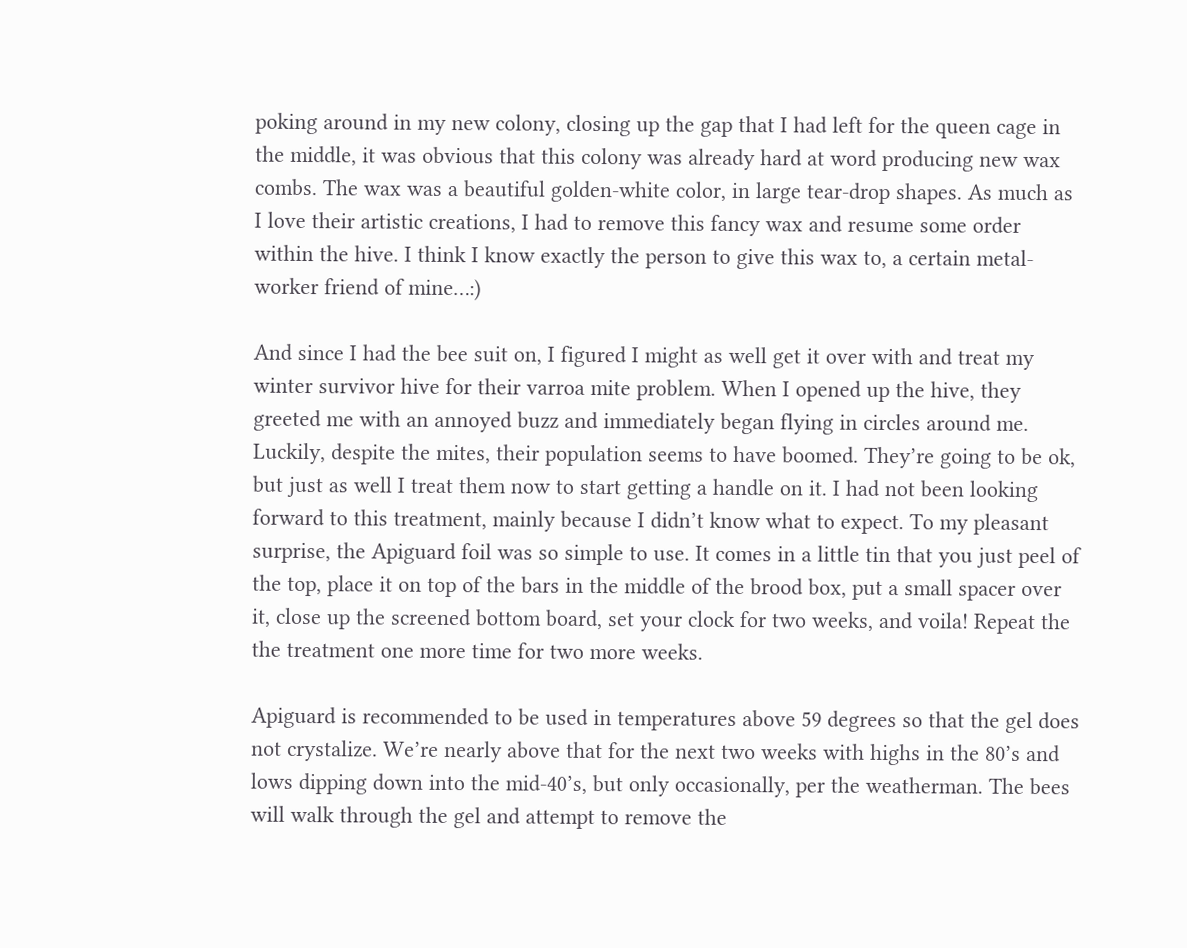poking around in my new colony, closing up the gap that I had left for the queen cage in the middle, it was obvious that this colony was already hard at word producing new wax combs. The wax was a beautiful golden-white color, in large tear-drop shapes. As much as I love their artistic creations, I had to remove this fancy wax and resume some order within the hive. I think I know exactly the person to give this wax to, a certain metal-worker friend of mine…:)

And since I had the bee suit on, I figured I might as well get it over with and treat my winter survivor hive for their varroa mite problem. When I opened up the hive, they greeted me with an annoyed buzz and immediately began flying in circles around me. Luckily, despite the mites, their population seems to have boomed. They’re going to be ok, but just as well I treat them now to start getting a handle on it. I had not been looking forward to this treatment, mainly because I didn’t know what to expect. To my pleasant surprise, the Apiguard foil was so simple to use. It comes in a little tin that you just peel of the top, place it on top of the bars in the middle of the brood box, put a small spacer over it, close up the screened bottom board, set your clock for two weeks, and voila! Repeat the the treatment one more time for two more weeks.

Apiguard is recommended to be used in temperatures above 59 degrees so that the gel does not crystalize. We’re nearly above that for the next two weeks with highs in the 80’s and lows dipping down into the mid-40’s, but only occasionally, per the weatherman. The bees will walk through the gel and attempt to remove the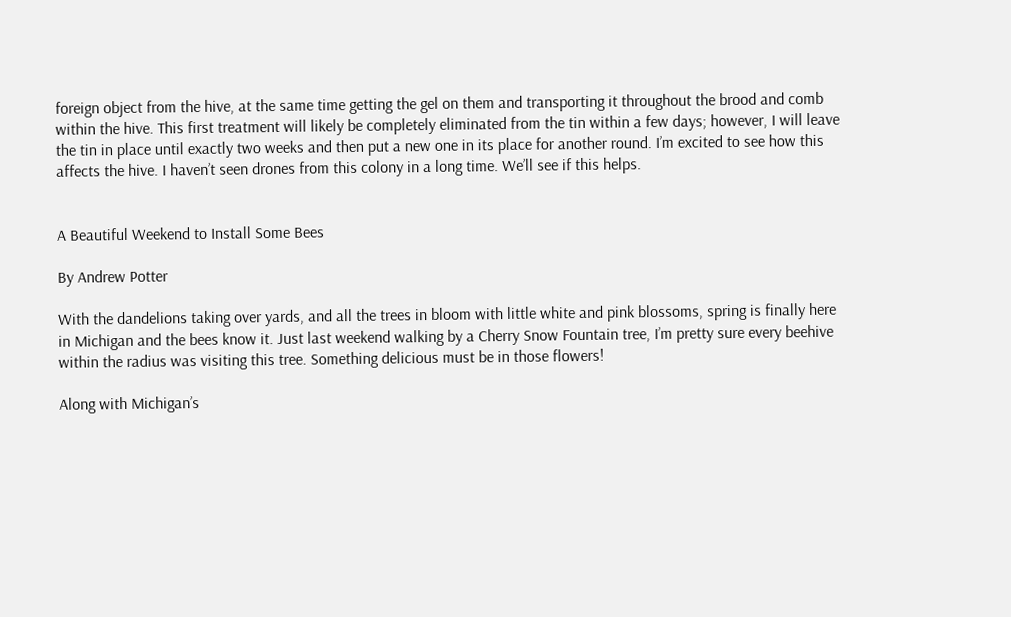foreign object from the hive, at the same time getting the gel on them and transporting it throughout the brood and comb within the hive. This first treatment will likely be completely eliminated from the tin within a few days; however, I will leave the tin in place until exactly two weeks and then put a new one in its place for another round. I’m excited to see how this affects the hive. I haven’t seen drones from this colony in a long time. We’ll see if this helps.


A Beautiful Weekend to Install Some Bees

By Andrew Potter

With the dandelions taking over yards, and all the trees in bloom with little white and pink blossoms, spring is finally here in Michigan and the bees know it. Just last weekend walking by a Cherry Snow Fountain tree, I’m pretty sure every beehive within the radius was visiting this tree. Something delicious must be in those flowers!

Along with Michigan’s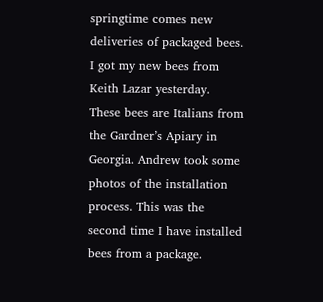springtime comes new deliveries of packaged bees. I got my new bees from Keith Lazar yesterday. These bees are Italians from the Gardner’s Apiary in Georgia. Andrew took some photos of the installation process. This was the second time I have installed bees from a package.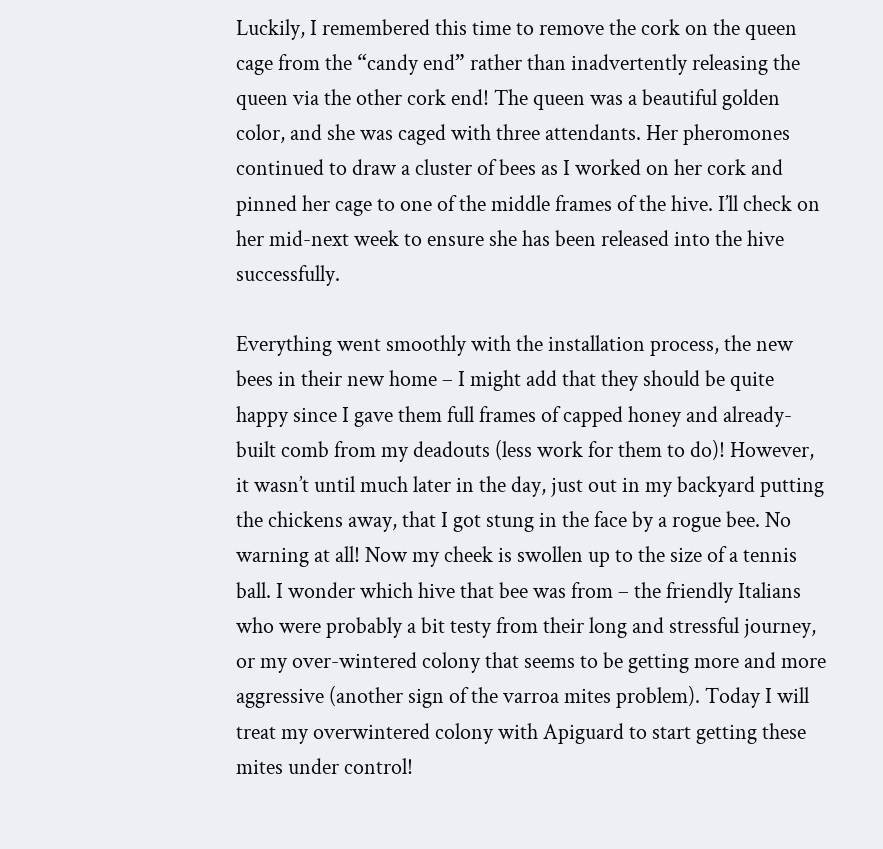Luckily, I remembered this time to remove the cork on the queen cage from the “candy end” rather than inadvertently releasing the queen via the other cork end! The queen was a beautiful golden color, and she was caged with three attendants. Her pheromones continued to draw a cluster of bees as I worked on her cork and pinned her cage to one of the middle frames of the hive. I’ll check on her mid-next week to ensure she has been released into the hive successfully.

Everything went smoothly with the installation process, the new bees in their new home – I might add that they should be quite happy since I gave them full frames of capped honey and already-built comb from my deadouts (less work for them to do)! However, it wasn’t until much later in the day, just out in my backyard putting the chickens away, that I got stung in the face by a rogue bee. No warning at all! Now my cheek is swollen up to the size of a tennis ball. I wonder which hive that bee was from – the friendly Italians who were probably a bit testy from their long and stressful journey, or my over-wintered colony that seems to be getting more and more aggressive (another sign of the varroa mites problem). Today I will treat my overwintered colony with Apiguard to start getting these mites under control!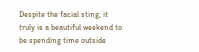Despite the facial sting, it truly is a beautiful weekend to be spending time outside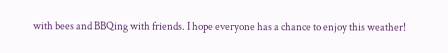with bees and BBQing with friends. I hope everyone has a chance to enjoy this weather!